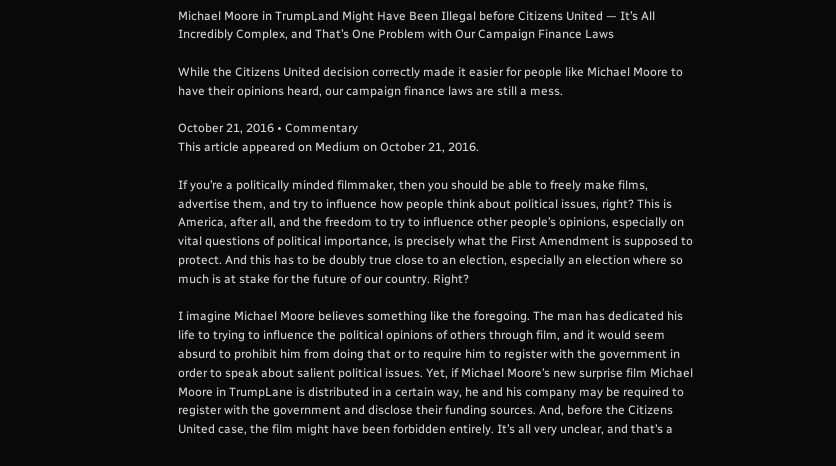Michael Moore in TrumpLand Might Have Been Illegal before Citizens United — It’s All Incredibly Complex, and That’s One Problem with Our Campaign Finance Laws

While the Citizens United decision correctly made it easier for people like Michael Moore to have their opinions heard, our campaign finance laws are still a mess.

October 21, 2016 • Commentary
This article appeared on Medium on October 21, 2016.

If you’re a politically minded filmmaker, then you should be able to freely make films, advertise them, and try to influence how people think about political issues, right? This is America, after all, and the freedom to try to influence other people’s opinions, especially on vital questions of political importance, is precisely what the First Amendment is supposed to protect. And this has to be doubly true close to an election, especially an election where so much is at stake for the future of our country. Right?

I imagine Michael Moore believes something like the foregoing. The man has dedicated his life to trying to influence the political opinions of others through film, and it would seem absurd to prohibit him from doing that or to require him to register with the government in order to speak about salient political issues. Yet, if Michael Moore’s new surprise film Michael Moore in TrumpLane is distributed in a certain way, he and his company may be required to register with the government and disclose their funding sources. And, before the Citizens United case, the film might have been forbidden entirely. It’s all very unclear, and that’s a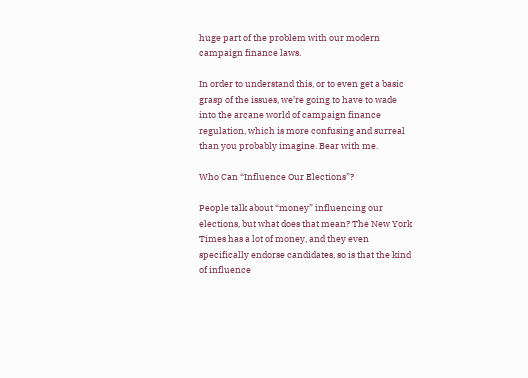huge part of the problem with our modern campaign finance laws.

In order to understand this, or to even get a basic grasp of the issues, we’re going to have to wade into the arcane world of campaign finance regulation, which is more confusing and surreal than you probably imagine. Bear with me.

Who Can “Influence Our Elections”?

People talk about “money” influencing our elections, but what does that mean? The New York Times has a lot of money, and they even specifically endorse candidates, so is that the kind of influence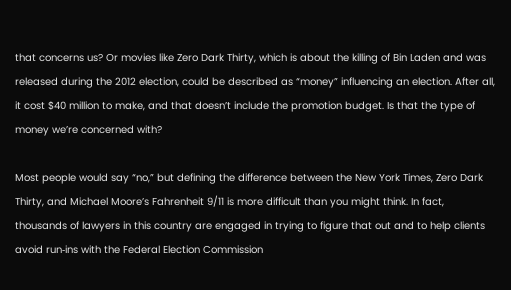that concerns us? Or movies like Zero Dark Thirty, which is about the killing of Bin Laden and was released during the 2012 election, could be described as “money” influencing an election. After all, it cost $40 million to make, and that doesn’t include the promotion budget. Is that the type of money we’re concerned with?

Most people would say “no,” but defining the difference between the New York Times, Zero Dark Thirty, and Michael Moore’s Fahrenheit 9/11 is more difficult than you might think. In fact, thousands of lawyers in this country are engaged in trying to figure that out and to help clients avoid run‐ins with the Federal Election Commission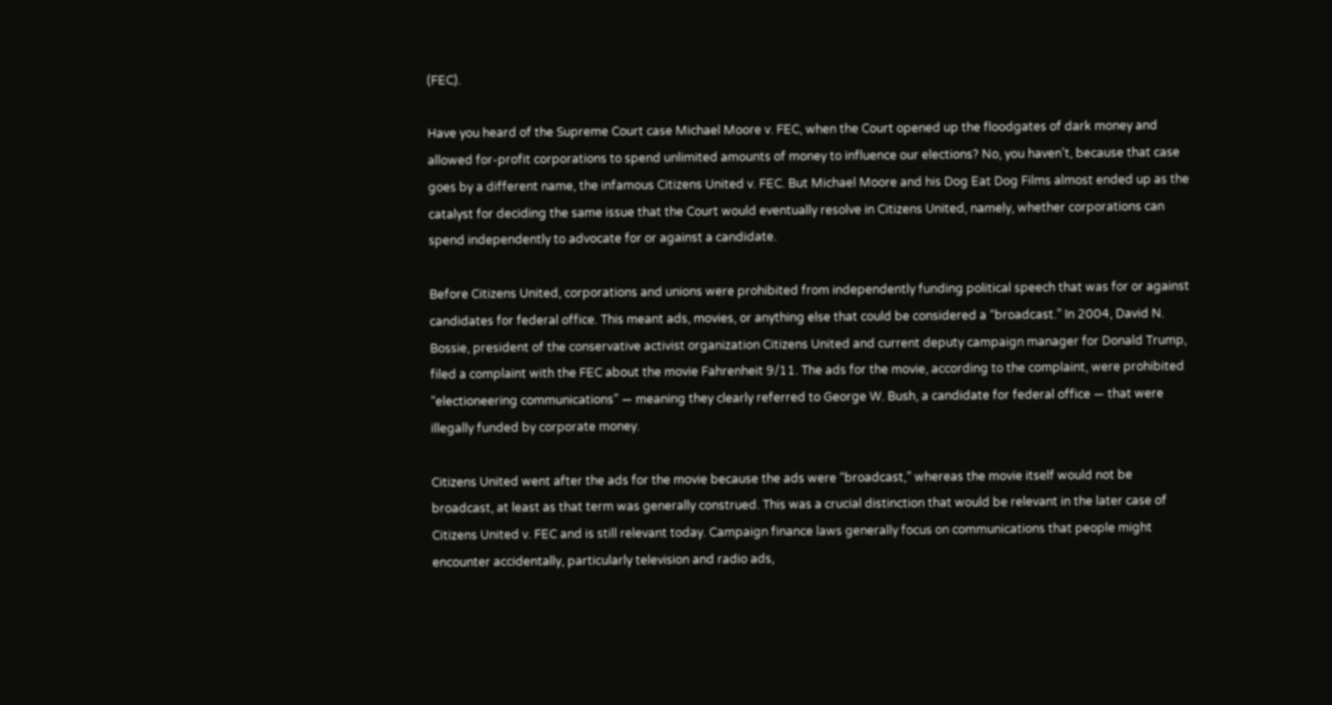(FEC).

Have you heard of the Supreme Court case Michael Moore v. FEC, when the Court opened up the floodgates of dark money and allowed for‐profit corporations to spend unlimited amounts of money to influence our elections? No, you haven’t, because that case goes by a different name, the infamous Citizens United v. FEC. But Michael Moore and his Dog Eat Dog Films almost ended up as the catalyst for deciding the same issue that the Court would eventually resolve in Citizens United, namely, whether corporations can spend independently to advocate for or against a candidate.

Before Citizens United, corporations and unions were prohibited from independently funding political speech that was for or against candidates for federal office. This meant ads, movies, or anything else that could be considered a “broadcast.” In 2004, David N. Bossie, president of the conservative activist organization Citizens United and current deputy campaign manager for Donald Trump, filed a complaint with the FEC about the movie Fahrenheit 9/11. The ads for the movie, according to the complaint, were prohibited “electioneering communications” — meaning they clearly referred to George W. Bush, a candidate for federal office — that were illegally funded by corporate money.

Citizens United went after the ads for the movie because the ads were “broadcast,” whereas the movie itself would not be broadcast, at least as that term was generally construed. This was a crucial distinction that would be relevant in the later case of Citizens United v. FEC and is still relevant today. Campaign finance laws generally focus on communications that people might encounter accidentally, particularly television and radio ads,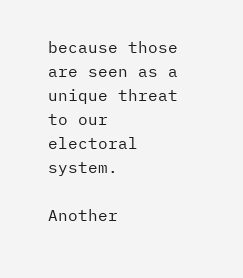because those are seen as a unique threat to our electoral system.

Another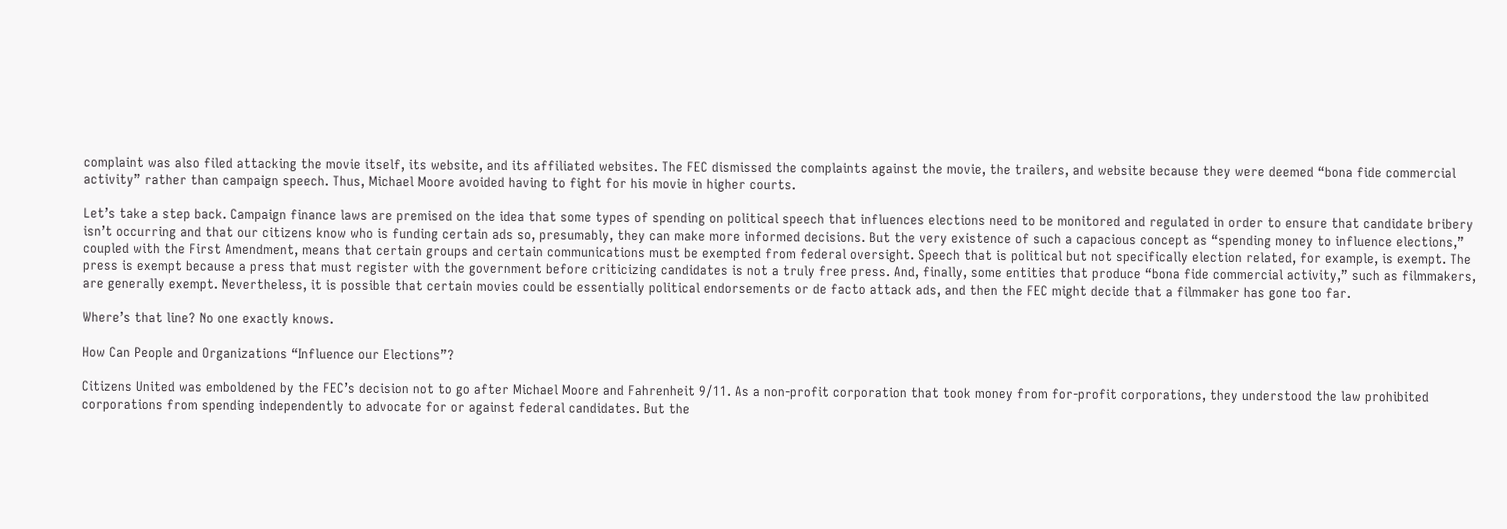complaint was also filed attacking the movie itself, its website, and its affiliated websites. The FEC dismissed the complaints against the movie, the trailers, and website because they were deemed “bona fide commercial activity” rather than campaign speech. Thus, Michael Moore avoided having to fight for his movie in higher courts.

Let’s take a step back. Campaign finance laws are premised on the idea that some types of spending on political speech that influences elections need to be monitored and regulated in order to ensure that candidate bribery isn’t occurring and that our citizens know who is funding certain ads so, presumably, they can make more informed decisions. But the very existence of such a capacious concept as “spending money to influence elections,” coupled with the First Amendment, means that certain groups and certain communications must be exempted from federal oversight. Speech that is political but not specifically election related, for example, is exempt. The press is exempt because a press that must register with the government before criticizing candidates is not a truly free press. And, finally, some entities that produce “bona fide commercial activity,” such as filmmakers, are generally exempt. Nevertheless, it is possible that certain movies could be essentially political endorsements or de facto attack ads, and then the FEC might decide that a filmmaker has gone too far.

Where’s that line? No one exactly knows.

How Can People and Organizations “Influence our Elections”?

Citizens United was emboldened by the FEC’s decision not to go after Michael Moore and Fahrenheit 9/11. As a non‐profit corporation that took money from for‐profit corporations, they understood the law prohibited corporations from spending independently to advocate for or against federal candidates. But the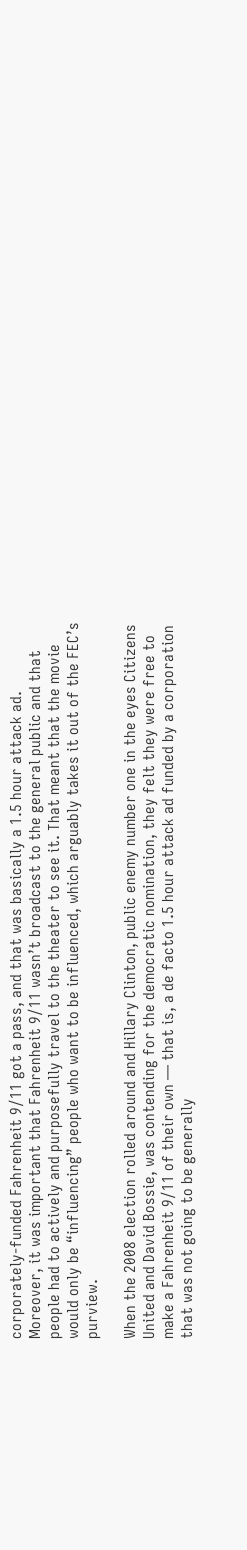corporately‐funded Fahrenheit 9/11 got a pass, and that was basically a 1.5 hour attack ad. Moreover, it was important that Fahrenheit 9/11 wasn’t broadcast to the general public and that people had to actively and purposefully travel to the theater to see it. That meant that the movie would only be “influencing” people who want to be influenced, which arguably takes it out of the FEC’s purview.

When the 2008 election rolled around and Hillary Clinton, public enemy number one in the eyes Citizens United and David Bossie, was contending for the democratic nomination, they felt they were free to make a Fahrenheit 9/11 of their own — that is, a de facto 1.5 hour attack ad funded by a corporation that was not going to be generally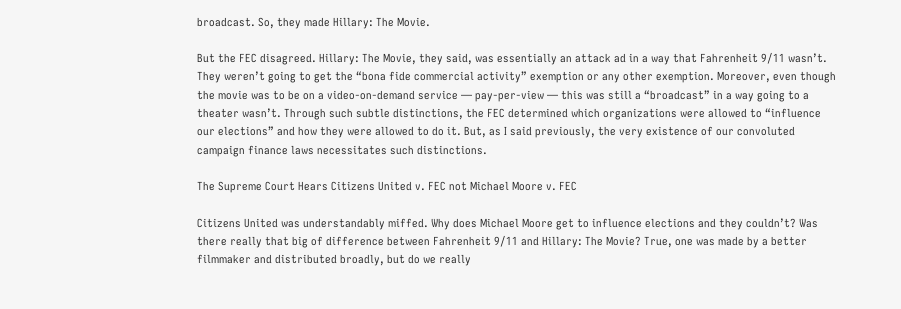broadcast. So, they made Hillary: The Movie.

But the FEC disagreed. Hillary: The Movie, they said, was essentially an attack ad in a way that Fahrenheit 9/11 wasn’t. They weren’t going to get the “bona fide commercial activity” exemption or any other exemption. Moreover, even though the movie was to be on a video‐on‐demand service — pay‐per‐view — this was still a “broadcast” in a way going to a theater wasn’t. Through such subtle distinctions, the FEC determined which organizations were allowed to “influence our elections” and how they were allowed to do it. But, as I said previously, the very existence of our convoluted campaign finance laws necessitates such distinctions.

The Supreme Court Hears Citizens United v. FEC not Michael Moore v. FEC

Citizens United was understandably miffed. Why does Michael Moore get to influence elections and they couldn’t? Was there really that big of difference between Fahrenheit 9/11 and Hillary: The Movie? True, one was made by a better filmmaker and distributed broadly, but do we really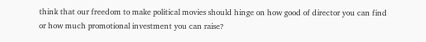think that our freedom to make political movies should hinge on how good of director you can find or how much promotional investment you can raise?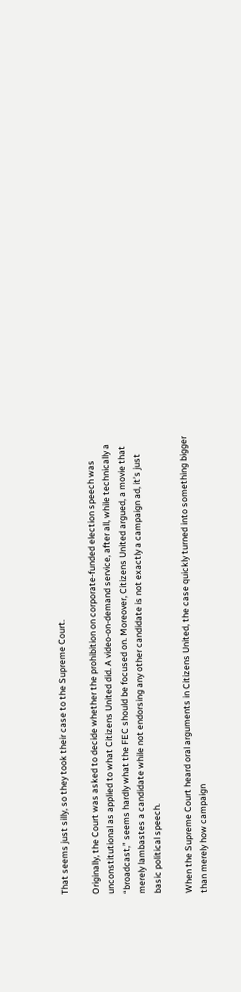That seems just silly, so they took their case to the Supreme Court.

Originally, the Court was asked to decide whether the prohibition on corporate‐funded election speech was unconstitutional as applied to what Citizens United did. A video‐on‐demand service, after all, while technically a “broadcast,” seems hardly what the FEC should be focused on. Moreover, Citizens United argued, a movie that merely lambastes a candidate while not endorsing any other candidate is not exactly a campaign ad, it’s just basic political speech.

When the Supreme Court heard oral arguments in Citizens United, the case quickly turned into something bigger than merely how campaign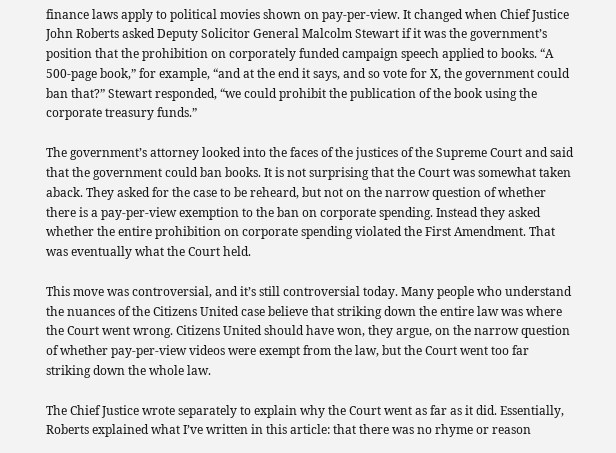finance laws apply to political movies shown on pay‐per‐view. It changed when Chief Justice John Roberts asked Deputy Solicitor General Malcolm Stewart if it was the government’s position that the prohibition on corporately funded campaign speech applied to books. “A 500‐page book,” for example, “and at the end it says, and so vote for X, the government could ban that?” Stewart responded, “we could prohibit the publication of the book using the corporate treasury funds.”

The government’s attorney looked into the faces of the justices of the Supreme Court and said that the government could ban books. It is not surprising that the Court was somewhat taken aback. They asked for the case to be reheard, but not on the narrow question of whether there is a pay‐per‐view exemption to the ban on corporate spending. Instead they asked whether the entire prohibition on corporate spending violated the First Amendment. That was eventually what the Court held.

This move was controversial, and it’s still controversial today. Many people who understand the nuances of the Citizens United case believe that striking down the entire law was where the Court went wrong. Citizens United should have won, they argue, on the narrow question of whether pay‐per‐view videos were exempt from the law, but the Court went too far striking down the whole law.

The Chief Justice wrote separately to explain why the Court went as far as it did. Essentially, Roberts explained what I’ve written in this article: that there was no rhyme or reason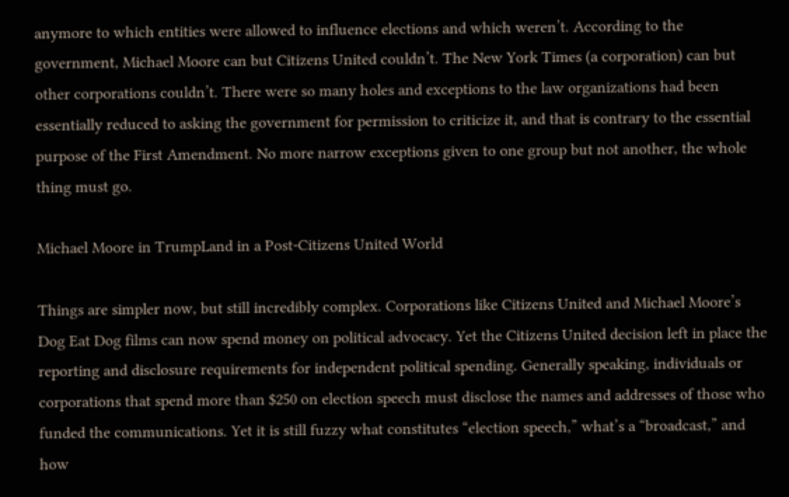anymore to which entities were allowed to influence elections and which weren’t. According to the government, Michael Moore can but Citizens United couldn’t. The New York Times (a corporation) can but other corporations couldn’t. There were so many holes and exceptions to the law organizations had been essentially reduced to asking the government for permission to criticize it, and that is contrary to the essential purpose of the First Amendment. No more narrow exceptions given to one group but not another, the whole thing must go.

Michael Moore in TrumpLand in a Post‐Citizens United World

Things are simpler now, but still incredibly complex. Corporations like Citizens United and Michael Moore’s Dog Eat Dog films can now spend money on political advocacy. Yet the Citizens United decision left in place the reporting and disclosure requirements for independent political spending. Generally speaking, individuals or corporations that spend more than $250 on election speech must disclose the names and addresses of those who funded the communications. Yet it is still fuzzy what constitutes “election speech,” what’s a “broadcast,” and how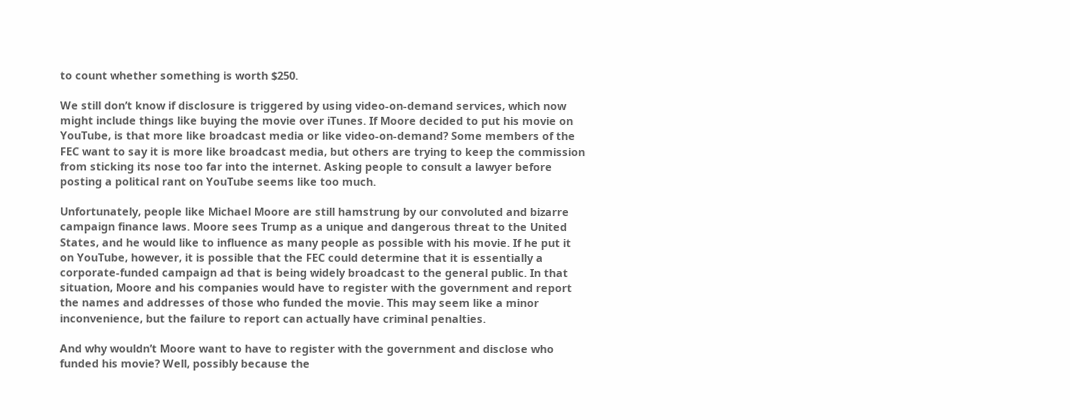to count whether something is worth $250.

We still don’t know if disclosure is triggered by using video‐on‐demand services, which now might include things like buying the movie over iTunes. If Moore decided to put his movie on YouTube, is that more like broadcast media or like video‐on‐demand? Some members of the FEC want to say it is more like broadcast media, but others are trying to keep the commission from sticking its nose too far into the internet. Asking people to consult a lawyer before posting a political rant on YouTube seems like too much.

Unfortunately, people like Michael Moore are still hamstrung by our convoluted and bizarre campaign finance laws. Moore sees Trump as a unique and dangerous threat to the United States, and he would like to influence as many people as possible with his movie. If he put it on YouTube, however, it is possible that the FEC could determine that it is essentially a corporate‐funded campaign ad that is being widely broadcast to the general public. In that situation, Moore and his companies would have to register with the government and report the names and addresses of those who funded the movie. This may seem like a minor inconvenience, but the failure to report can actually have criminal penalties.

And why wouldn’t Moore want to have to register with the government and disclose who funded his movie? Well, possibly because the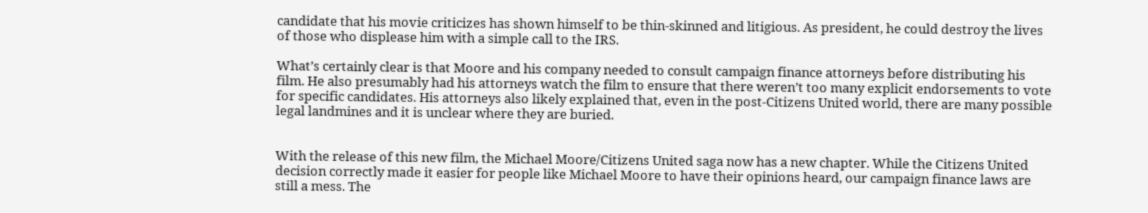candidate that his movie criticizes has shown himself to be thin‐skinned and litigious. As president, he could destroy the lives of those who displease him with a simple call to the IRS.

What’s certainly clear is that Moore and his company needed to consult campaign finance attorneys before distributing his film. He also presumably had his attorneys watch the film to ensure that there weren’t too many explicit endorsements to vote for specific candidates. His attorneys also likely explained that, even in the post‐Citizens United world, there are many possible legal landmines and it is unclear where they are buried.


With the release of this new film, the Michael Moore/Citizens United saga now has a new chapter. While the Citizens United decision correctly made it easier for people like Michael Moore to have their opinions heard, our campaign finance laws are still a mess. The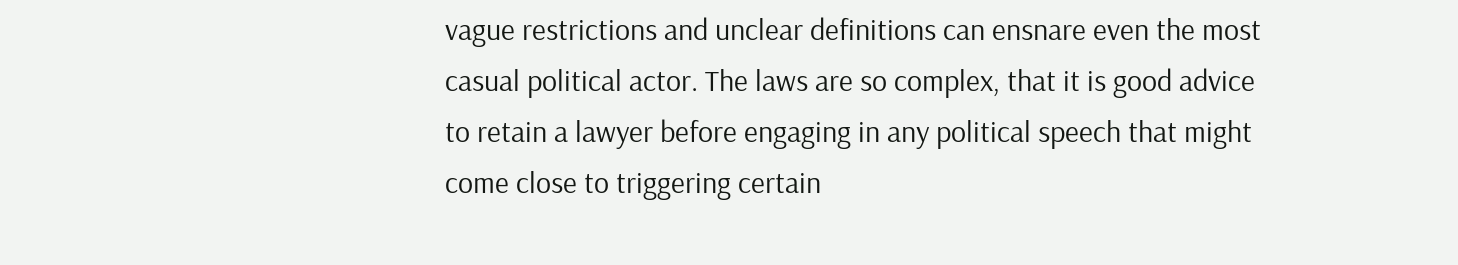vague restrictions and unclear definitions can ensnare even the most casual political actor. The laws are so complex, that it is good advice to retain a lawyer before engaging in any political speech that might come close to triggering certain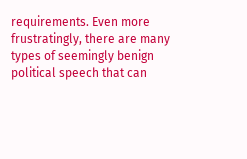requirements. Even more frustratingly, there are many types of seemingly benign political speech that can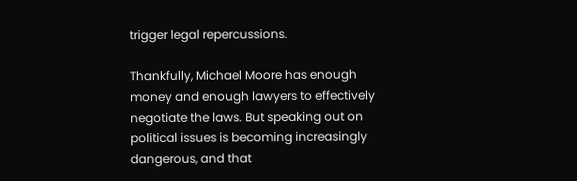trigger legal repercussions.

Thankfully, Michael Moore has enough money and enough lawyers to effectively negotiate the laws. But speaking out on political issues is becoming increasingly dangerous, and that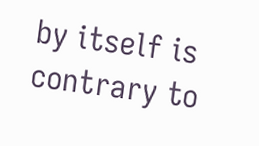by itself is contrary to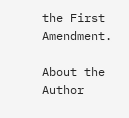the First Amendment.

About the Author